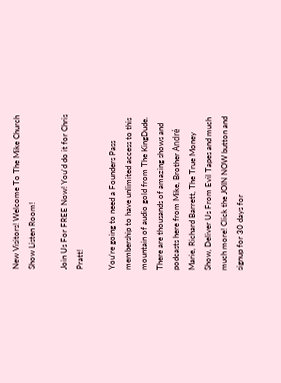New Visitors! Welcome To The Mike Church Show Listen Room!

Join Us For FREE Now! You'd do it for Chris Pratt!

You’re going to need a Founders Pass membership to have unlimited access to this mountain of audio gold from The KingDude. There are thousands of amazing shows and podcasts here from Mike, Brother André Marie, Richard Barrett, The True Money Show, Deliver Us From Evil Tapes and much much more! Click the JOIN NOW button and signup for 30 days for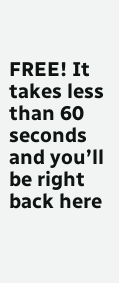FREE! It takes less than 60 seconds and you’ll be right back here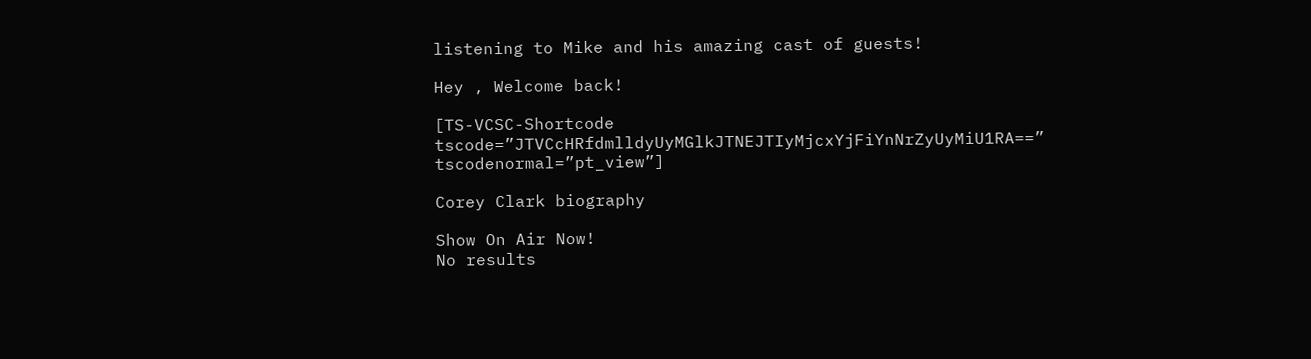listening to Mike and his amazing cast of guests!

Hey , Welcome back!

[TS-VCSC-Shortcode tscode=”JTVCcHRfdmlldyUyMGlkJTNEJTIyMjcxYjFiYnNrZyUyMiU1RA==” tscodenormal=”pt_view”]

Corey Clark biography

Show On Air Now!
No results